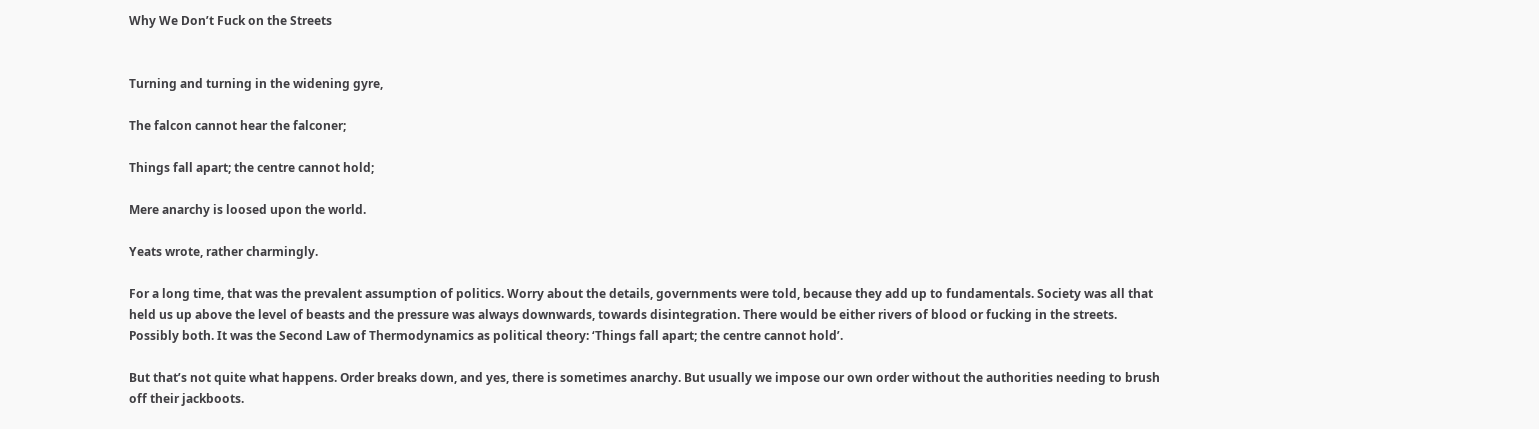Why We Don’t Fuck on the Streets


Turning and turning in the widening gyre,

The falcon cannot hear the falconer;

Things fall apart; the centre cannot hold;

Mere anarchy is loosed upon the world.

Yeats wrote, rather charmingly.

For a long time, that was the prevalent assumption of politics. Worry about the details, governments were told, because they add up to fundamentals. Society was all that held us up above the level of beasts and the pressure was always downwards, towards disintegration. There would be either rivers of blood or fucking in the streets. Possibly both. It was the Second Law of Thermodynamics as political theory: ‘Things fall apart; the centre cannot hold’.

But that’s not quite what happens. Order breaks down, and yes, there is sometimes anarchy. But usually we impose our own order without the authorities needing to brush off their jackboots.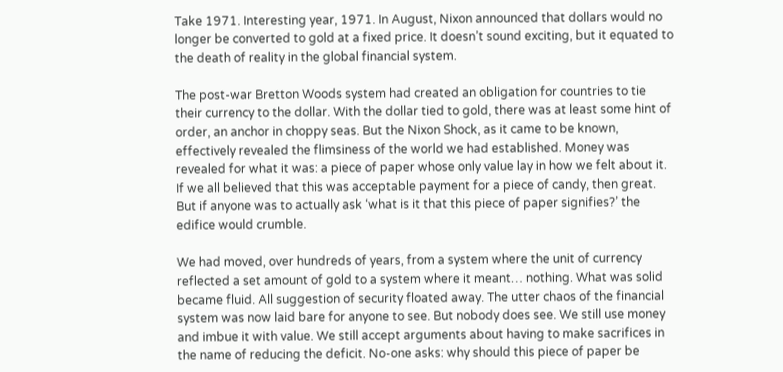Take 1971. Interesting year, 1971. In August, Nixon announced that dollars would no longer be converted to gold at a fixed price. It doesn’t sound exciting, but it equated to the death of reality in the global financial system.

The post-war Bretton Woods system had created an obligation for countries to tie their currency to the dollar. With the dollar tied to gold, there was at least some hint of order, an anchor in choppy seas. But the Nixon Shock, as it came to be known, effectively revealed the flimsiness of the world we had established. Money was revealed for what it was: a piece of paper whose only value lay in how we felt about it. If we all believed that this was acceptable payment for a piece of candy, then great. But if anyone was to actually ask ‘what is it that this piece of paper signifies?’ the edifice would crumble.

We had moved, over hundreds of years, from a system where the unit of currency reflected a set amount of gold to a system where it meant… nothing. What was solid became fluid. All suggestion of security floated away. The utter chaos of the financial system was now laid bare for anyone to see. But nobody does see. We still use money and imbue it with value. We still accept arguments about having to make sacrifices in the name of reducing the deficit. No-one asks: why should this piece of paper be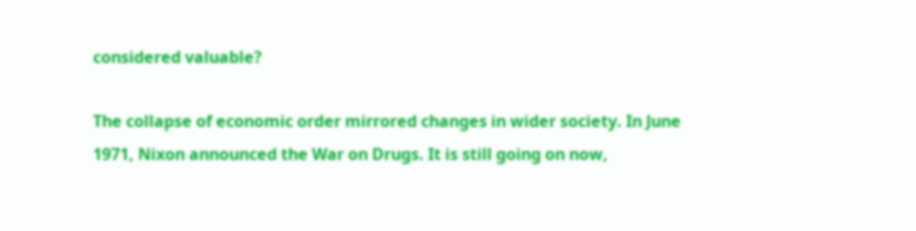considered valuable?

The collapse of economic order mirrored changes in wider society. In June 1971, Nixon announced the War on Drugs. It is still going on now,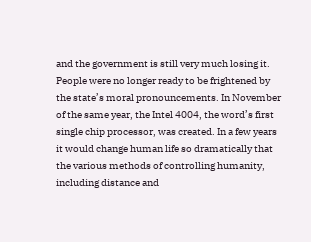and the government is still very much losing it. People were no longer ready to be frightened by the state’s moral pronouncements. In November of the same year, the Intel 4004, the word’s first single chip processor, was created. In a few years it would change human life so dramatically that the various methods of controlling humanity, including distance and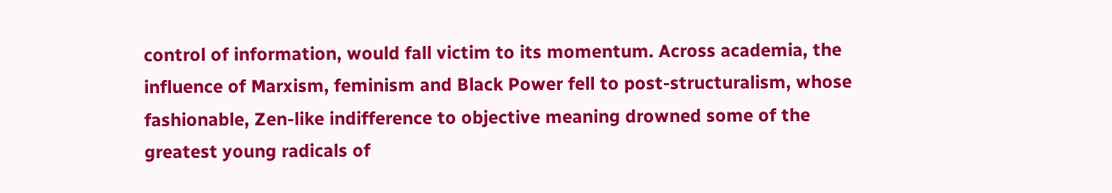control of information, would fall victim to its momentum. Across academia, the influence of Marxism, feminism and Black Power fell to post-structuralism, whose fashionable, Zen-like indifference to objective meaning drowned some of the greatest young radicals of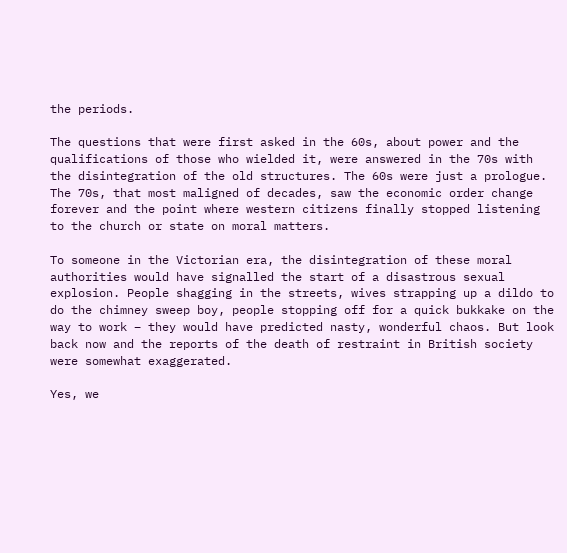the periods.

The questions that were first asked in the 60s, about power and the qualifications of those who wielded it, were answered in the 70s with the disintegration of the old structures. The 60s were just a prologue. The 70s, that most maligned of decades, saw the economic order change forever and the point where western citizens finally stopped listening to the church or state on moral matters.

To someone in the Victorian era, the disintegration of these moral authorities would have signalled the start of a disastrous sexual explosion. People shagging in the streets, wives strapping up a dildo to do the chimney sweep boy, people stopping off for a quick bukkake on the way to work – they would have predicted nasty, wonderful chaos. But look back now and the reports of the death of restraint in British society were somewhat exaggerated.

Yes, we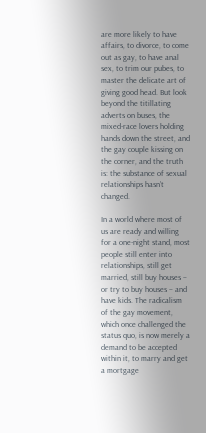are more likely to have affairs, to divorce, to come out as gay, to have anal sex, to trim our pubes, to master the delicate art of giving good head. But look beyond the titillating adverts on buses, the mixed-race lovers holding hands down the street, and the gay couple kissing on the corner, and the truth is: the substance of sexual relationships hasn’t changed.

In a world where most of us are ready and willing for a one-night stand, most people still enter into relationships, still get married, still buy houses – or try to buy houses – and have kids. The radicalism of the gay movement, which once challenged the status quo, is now merely a demand to be accepted within it, to marry and get a mortgage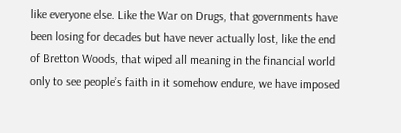like everyone else. Like the War on Drugs, that governments have been losing for decades but have never actually lost, like the end of Bretton Woods, that wiped all meaning in the financial world only to see people’s faith in it somehow endure, we have imposed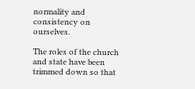normality and consistency on ourselves.

The roles of the church and state have been trimmed down so that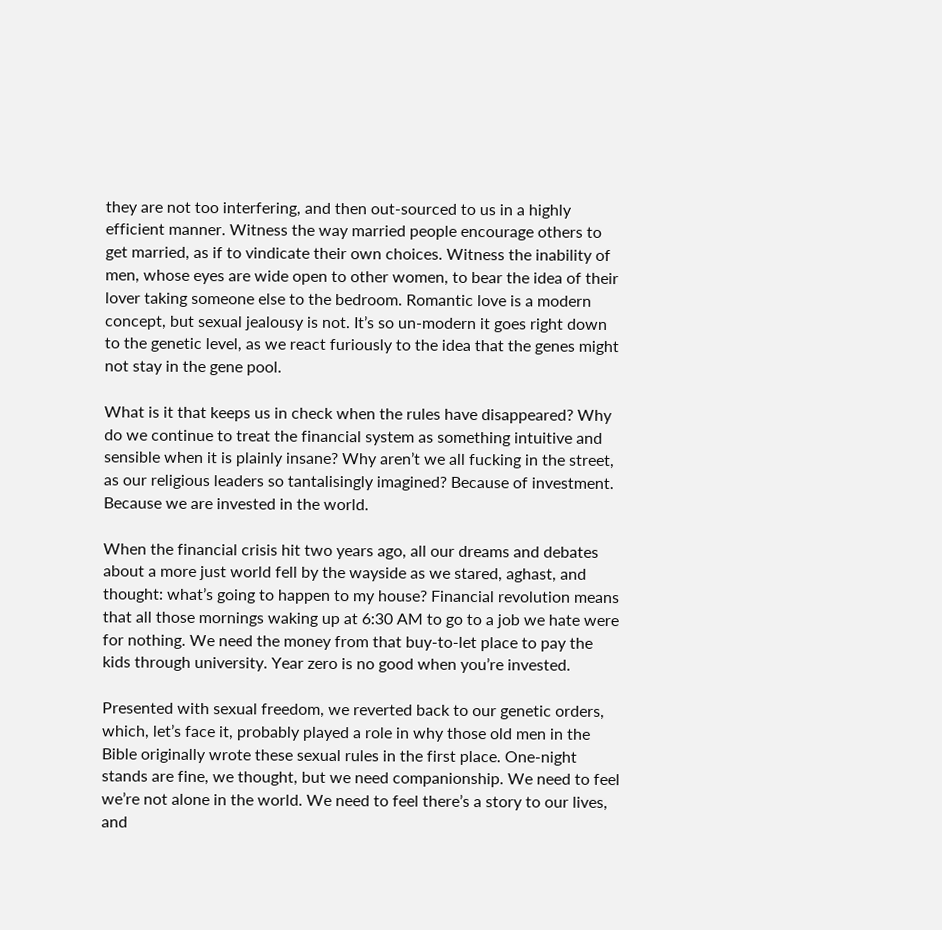they are not too interfering, and then out-sourced to us in a highly efficient manner. Witness the way married people encourage others to get married, as if to vindicate their own choices. Witness the inability of men, whose eyes are wide open to other women, to bear the idea of their lover taking someone else to the bedroom. Romantic love is a modern concept, but sexual jealousy is not. It’s so un-modern it goes right down to the genetic level, as we react furiously to the idea that the genes might not stay in the gene pool.

What is it that keeps us in check when the rules have disappeared? Why do we continue to treat the financial system as something intuitive and sensible when it is plainly insane? Why aren’t we all fucking in the street, as our religious leaders so tantalisingly imagined? Because of investment. Because we are invested in the world.

When the financial crisis hit two years ago, all our dreams and debates about a more just world fell by the wayside as we stared, aghast, and thought: what’s going to happen to my house? Financial revolution means that all those mornings waking up at 6:30 AM to go to a job we hate were for nothing. We need the money from that buy-to-let place to pay the kids through university. Year zero is no good when you’re invested.

Presented with sexual freedom, we reverted back to our genetic orders, which, let’s face it, probably played a role in why those old men in the Bible originally wrote these sexual rules in the first place. One-night stands are fine, we thought, but we need companionship. We need to feel we’re not alone in the world. We need to feel there’s a story to our lives, and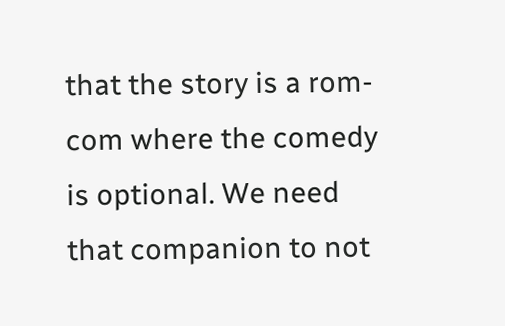that the story is a rom-com where the comedy is optional. We need that companion to not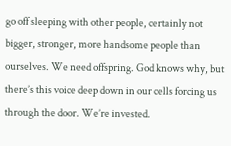go off sleeping with other people, certainly not bigger, stronger, more handsome people than ourselves. We need offspring. God knows why, but there’s this voice deep down in our cells forcing us through the door. We’re invested.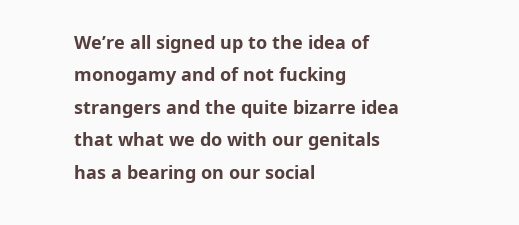We’re all signed up to the idea of monogamy and of not fucking strangers and the quite bizarre idea that what we do with our genitals has a bearing on our social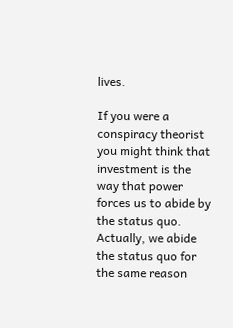lives.

If you were a conspiracy theorist you might think that investment is the way that power forces us to abide by the status quo. Actually, we abide the status quo for the same reason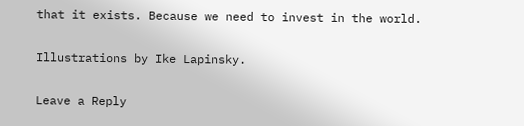that it exists. Because we need to invest in the world.

Illustrations by Ike Lapinsky.

Leave a Reply